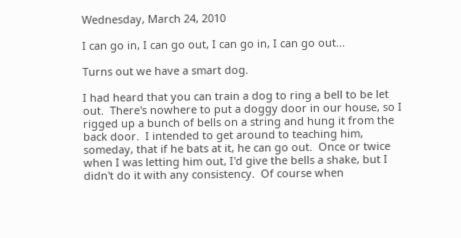Wednesday, March 24, 2010

I can go in, I can go out, I can go in, I can go out...

Turns out we have a smart dog.

I had heard that you can train a dog to ring a bell to be let out.  There's nowhere to put a doggy door in our house, so I rigged up a bunch of bells on a string and hung it from the back door.  I intended to get around to teaching him, someday, that if he bats at it, he can go out.  Once or twice when I was letting him out, I'd give the bells a shake, but I didn't do it with any consistency.  Of course when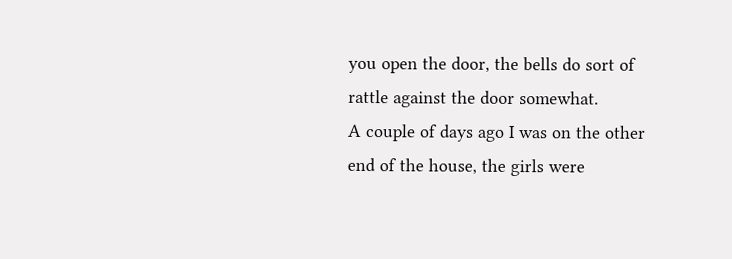you open the door, the bells do sort of rattle against the door somewhat.
A couple of days ago I was on the other end of the house, the girls were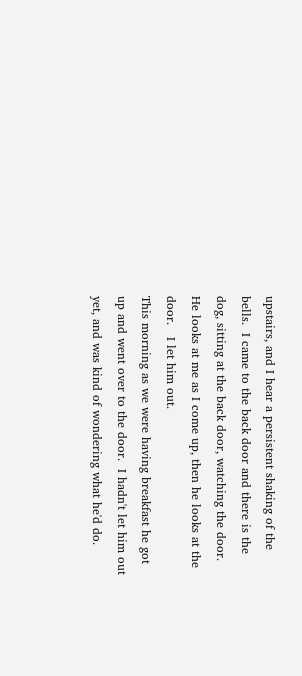upstairs, and I hear a persistent shaking of the bells.  I came to the back door and there is the dog, sitting at the back door, watching the door.  He looks at me as I come up, then he looks at the door.   I let him out.
This morning as we were having breakfast he got up and went over to the door.  I hadn't let him out yet, and was kind of wondering what he'd do.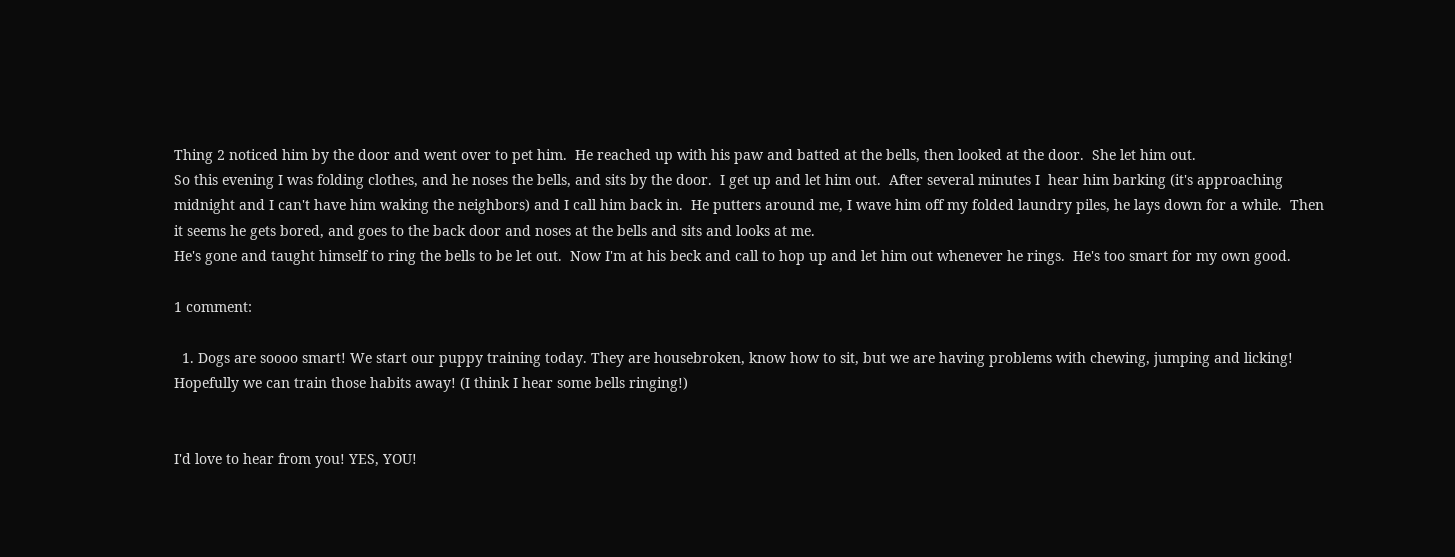Thing 2 noticed him by the door and went over to pet him.  He reached up with his paw and batted at the bells, then looked at the door.  She let him out.
So this evening I was folding clothes, and he noses the bells, and sits by the door.  I get up and let him out.  After several minutes I  hear him barking (it's approaching midnight and I can't have him waking the neighbors) and I call him back in.  He putters around me, I wave him off my folded laundry piles, he lays down for a while.  Then it seems he gets bored, and goes to the back door and noses at the bells and sits and looks at me.
He's gone and taught himself to ring the bells to be let out.  Now I'm at his beck and call to hop up and let him out whenever he rings.  He's too smart for my own good.

1 comment:

  1. Dogs are soooo smart! We start our puppy training today. They are housebroken, know how to sit, but we are having problems with chewing, jumping and licking! Hopefully we can train those habits away! (I think I hear some bells ringing!)


I'd love to hear from you! YES, YOU!